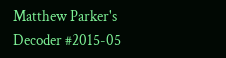Matthew Parker's Decoder #2015-05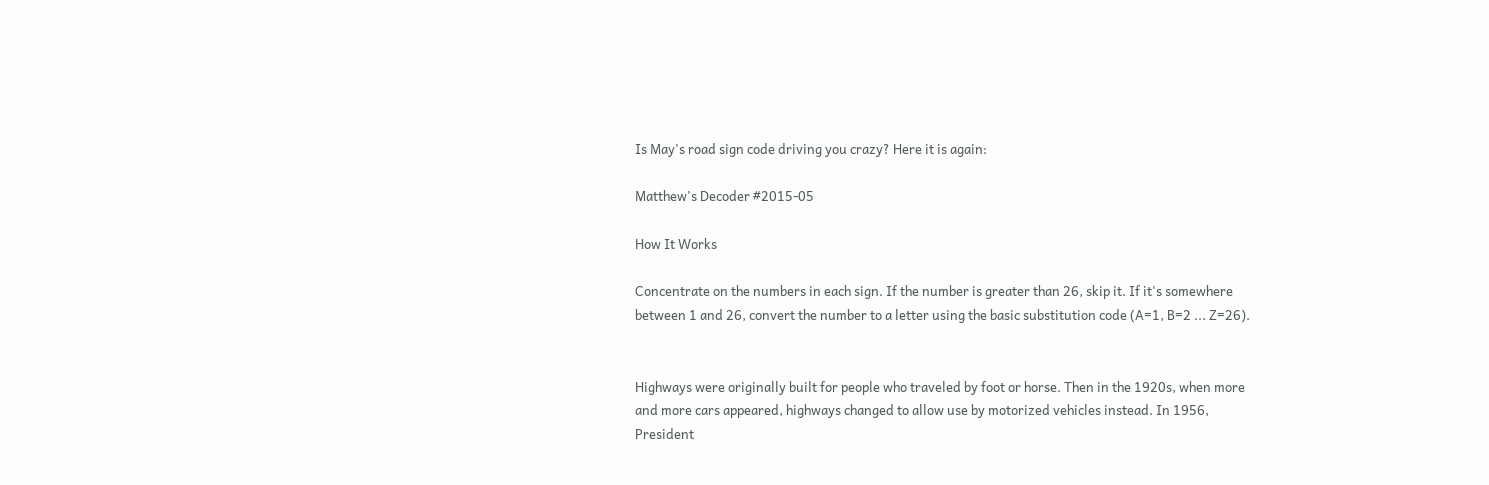Is May's road sign code driving you crazy? Here it is again:

Matthew's Decoder #2015-05

How It Works

Concentrate on the numbers in each sign. If the number is greater than 26, skip it. If it's somewhere between 1 and 26, convert the number to a letter using the basic substitution code (A=1, B=2 ... Z=26).


Highways were originally built for people who traveled by foot or horse. Then in the 1920s, when more and more cars appeared, highways changed to allow use by motorized vehicles instead. In 1956, President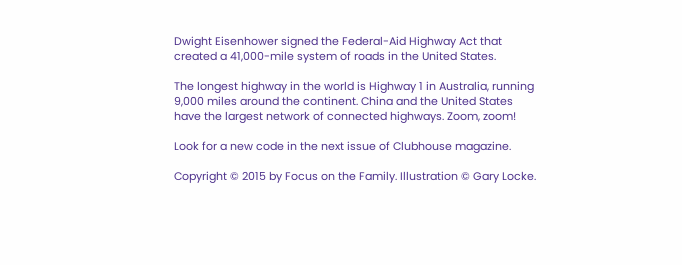Dwight Eisenhower signed the Federal-Aid Highway Act that created a 41,000-mile system of roads in the United States.

The longest highway in the world is Highway 1 in Australia, running 9,000 miles around the continent. China and the United States have the largest network of connected highways. Zoom, zoom!

Look for a new code in the next issue of Clubhouse magazine.

Copyright © 2015 by Focus on the Family. Illustration © Gary Locke.